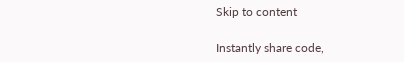Skip to content

Instantly share code,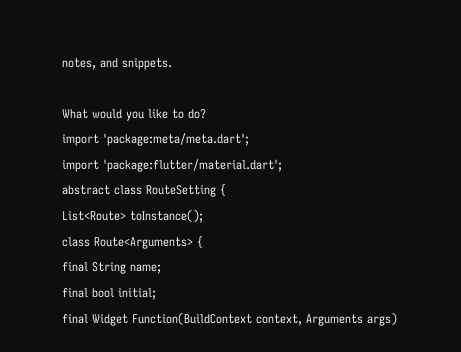notes, and snippets.

What would you like to do?
import 'package:meta/meta.dart';
import 'package:flutter/material.dart';
abstract class RouteSetting {
List<Route> toInstance();
class Route<Arguments> {
final String name;
final bool initial;
final Widget Function(BuildContext context, Arguments args)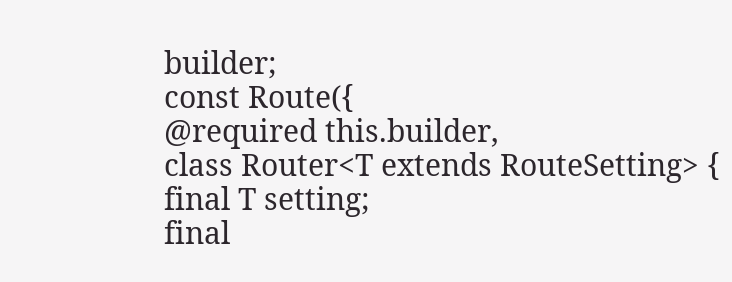builder;
const Route({
@required this.builder,
class Router<T extends RouteSetting> {
final T setting;
final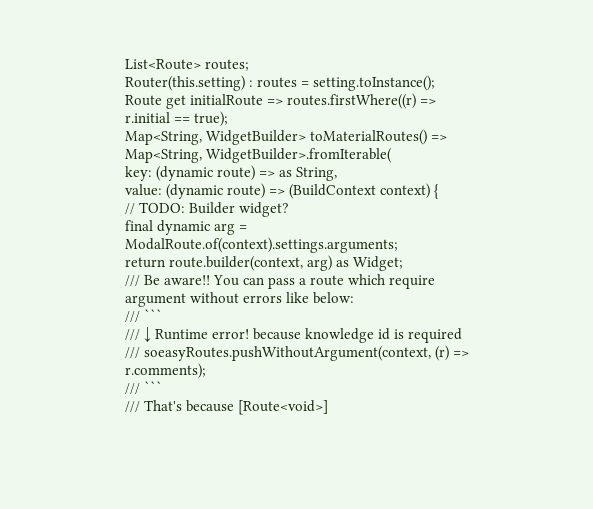List<Route> routes;
Router(this.setting) : routes = setting.toInstance();
Route get initialRoute => routes.firstWhere((r) => r.initial == true);
Map<String, WidgetBuilder> toMaterialRoutes() => Map<String, WidgetBuilder>.fromIterable(
key: (dynamic route) => as String,
value: (dynamic route) => (BuildContext context) {
// TODO: Builder widget?
final dynamic arg = ModalRoute.of(context).settings.arguments;
return route.builder(context, arg) as Widget;
/// Be aware!! You can pass a route which require argument without errors like below:
/// ```
/// ↓ Runtime error! because knowledge id is required
/// soeasyRoutes.pushWithoutArgument(context, (r) => r.comments);
/// ```
/// That's because [Route<void>]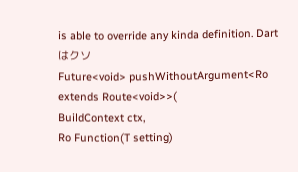is able to override any kinda definition. Dartはクソ
Future<void> pushWithoutArgument<Ro extends Route<void>>(
BuildContext ctx,
Ro Function(T setting)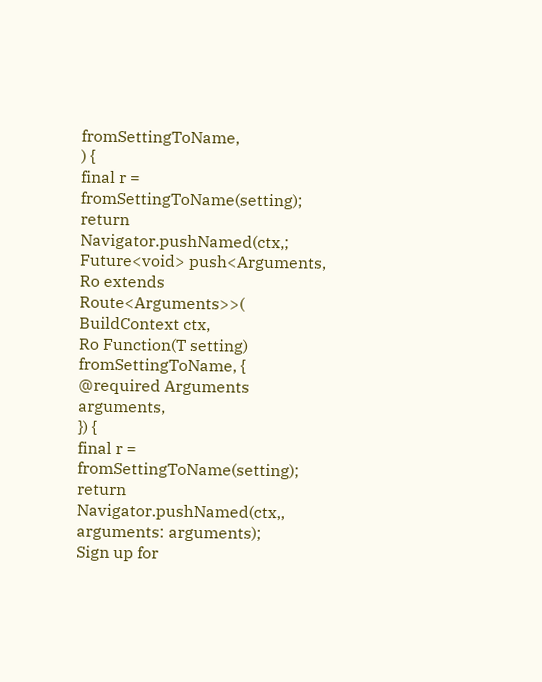fromSettingToName,
) {
final r = fromSettingToName(setting);
return Navigator.pushNamed(ctx,;
Future<void> push<Arguments, Ro extends Route<Arguments>>(
BuildContext ctx,
Ro Function(T setting) fromSettingToName, {
@required Arguments arguments,
}) {
final r = fromSettingToName(setting);
return Navigator.pushNamed(ctx,, arguments: arguments);
Sign up for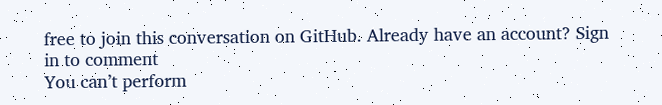free to join this conversation on GitHub. Already have an account? Sign in to comment
You can’t perform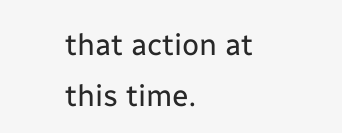that action at this time.